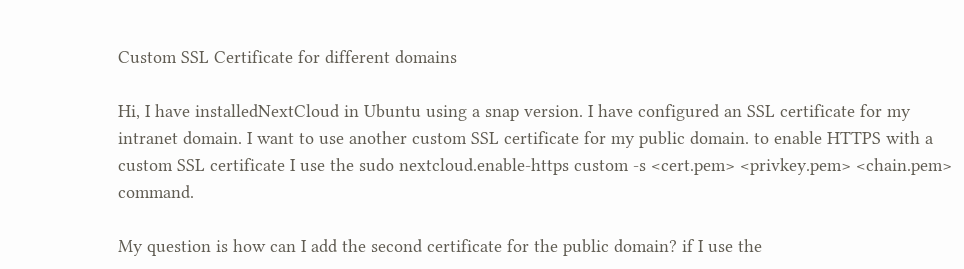Custom SSL Certificate for different domains

Hi, I have installedNextCloud in Ubuntu using a snap version. I have configured an SSL certificate for my intranet domain. I want to use another custom SSL certificate for my public domain. to enable HTTPS with a custom SSL certificate I use the sudo nextcloud.enable-https custom -s <cert.pem> <privkey.pem> <chain.pem> command.

My question is how can I add the second certificate for the public domain? if I use the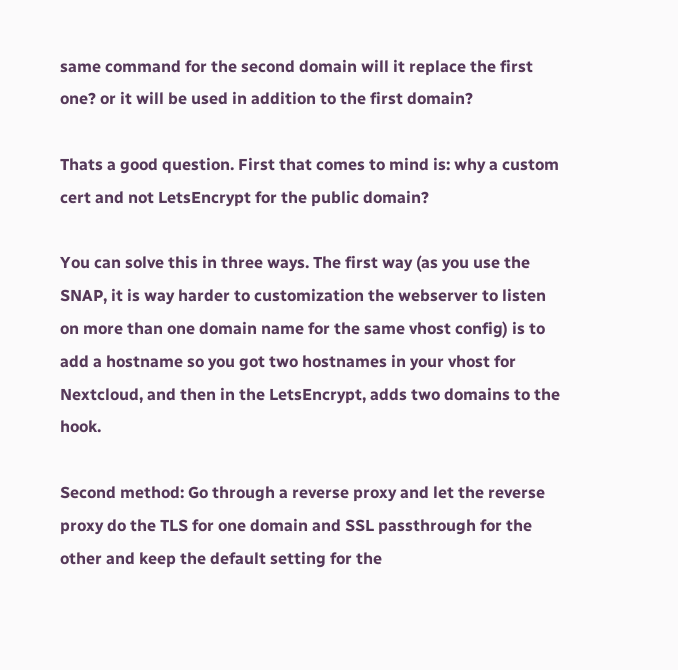same command for the second domain will it replace the first one? or it will be used in addition to the first domain?

Thats a good question. First that comes to mind is: why a custom cert and not LetsEncrypt for the public domain?

You can solve this in three ways. The first way (as you use the SNAP, it is way harder to customization the webserver to listen on more than one domain name for the same vhost config) is to add a hostname so you got two hostnames in your vhost for Nextcloud, and then in the LetsEncrypt, adds two domains to the hook.

Second method: Go through a reverse proxy and let the reverse proxy do the TLS for one domain and SSL passthrough for the other and keep the default setting for the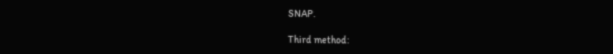SNAP.

Third method: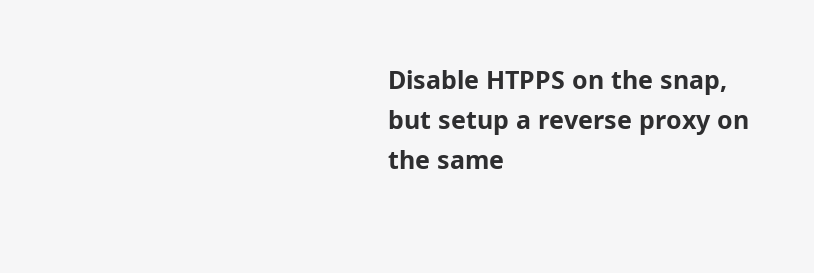Disable HTPPS on the snap, but setup a reverse proxy on the same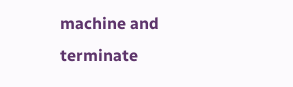machine and terminate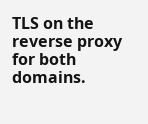TLS on the reverse proxy for both domains.